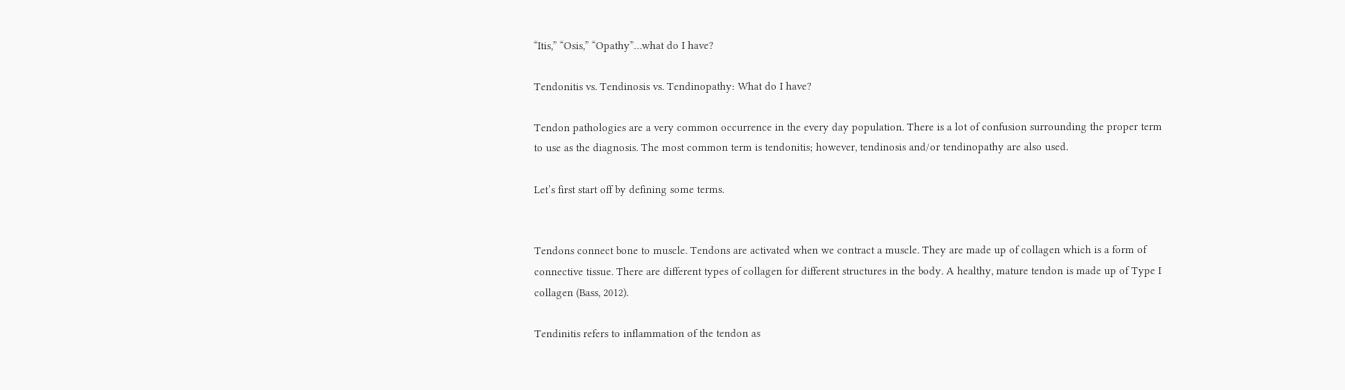“Itis,” “Osis,” “Opathy”…what do I have?

Tendonitis vs. Tendinosis vs. Tendinopathy: What do I have?

Tendon pathologies are a very common occurrence in the every day population. There is a lot of confusion surrounding the proper term to use as the diagnosis. The most common term is tendonitis; however, tendinosis and/or tendinopathy are also used.

Let’s first start off by defining some terms.


Tendons connect bone to muscle. Tendons are activated when we contract a muscle. They are made up of collagen which is a form of connective tissue. There are different types of collagen for different structures in the body. A healthy, mature tendon is made up of Type I collagen (Bass, 2012).

Tendinitis refers to inflammation of the tendon as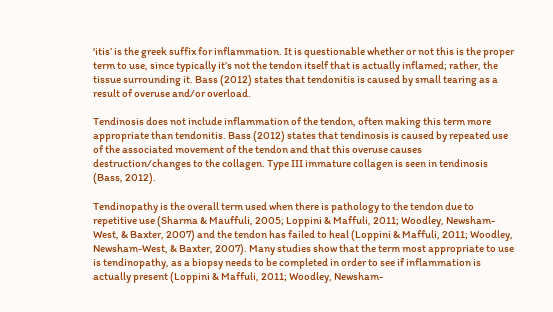‘itis’ is the greek suffix for inflammation. It is questionable whether or not this is the proper term to use, since typically it’s not the tendon itself that is actually inflamed; rather, the tissue surrounding it. Bass (2012) states that tendonitis is caused by small tearing as a result of overuse and/or overload.

Tendinosis does not include inflammation of the tendon, often making this term more appropriate than tendonitis. Bass (2012) states that tendinosis is caused by repeated use of the associated movement of the tendon and that this overuse causes destruction/changes to the collagen. Type III immature collagen is seen in tendinosis (Bass, 2012).

Tendinopathy is the overall term used when there is pathology to the tendon due to repetitive use (Sharma & Mauffuli, 2005; Loppini & Maffuli, 2011; Woodley, Newsham-West, & Baxter, 2007) and the tendon has failed to heal (Loppini & Maffuli, 2011; Woodley, Newsham-West, & Baxter, 2007). Many studies show that the term most appropriate to use is tendinopathy, as a biopsy needs to be completed in order to see if inflammation is actually present (Loppini & Maffuli, 2011; Woodley, Newsham-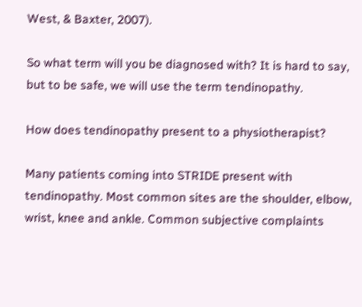West, & Baxter, 2007).

So what term will you be diagnosed with? It is hard to say, but to be safe, we will use the term tendinopathy.

How does tendinopathy present to a physiotherapist?

Many patients coming into STRIDE present with tendinopathy. Most common sites are the shoulder, elbow, wrist, knee and ankle. Common subjective complaints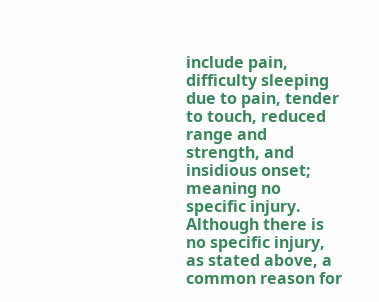include pain, difficulty sleeping due to pain, tender to touch, reduced range and strength, and insidious onset; meaning no specific injury. Although there is no specific injury, as stated above, a common reason for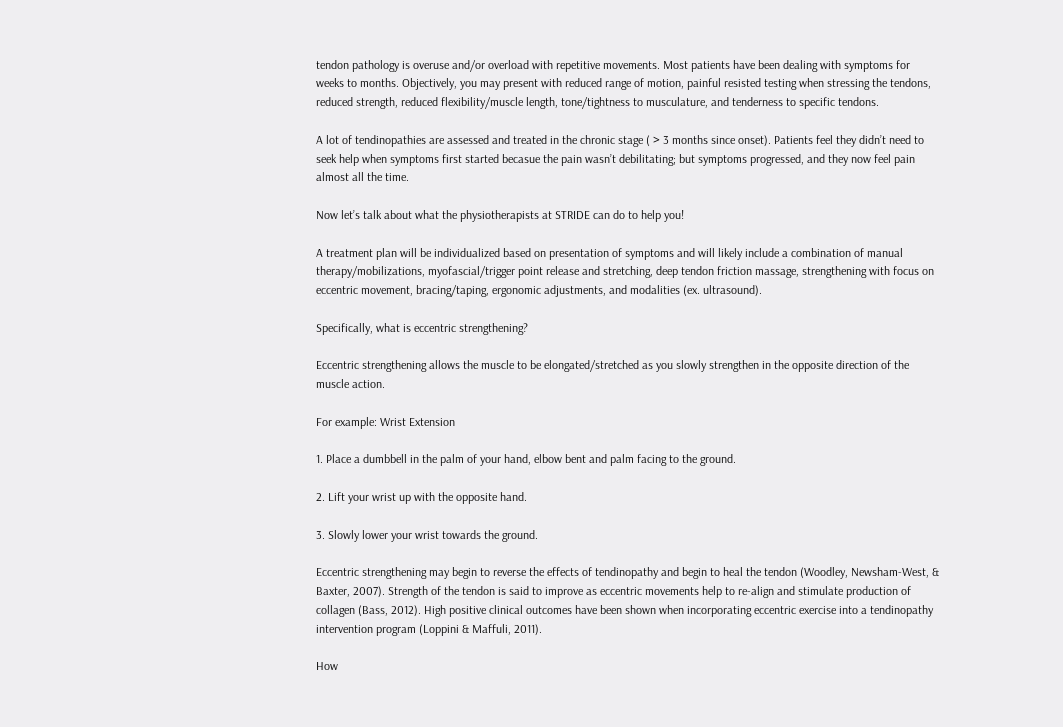tendon pathology is overuse and/or overload with repetitive movements. Most patients have been dealing with symptoms for weeks to months. Objectively, you may present with reduced range of motion, painful resisted testing when stressing the tendons, reduced strength, reduced flexibility/muscle length, tone/tightness to musculature, and tenderness to specific tendons.

A lot of tendinopathies are assessed and treated in the chronic stage ( > 3 months since onset). Patients feel they didn’t need to seek help when symptoms first started becasue the pain wasn’t debilitating; but symptoms progressed, and they now feel pain almost all the time.

Now let’s talk about what the physiotherapists at STRIDE can do to help you!

A treatment plan will be individualized based on presentation of symptoms and will likely include a combination of manual therapy/mobilizations, myofascial/trigger point release and stretching, deep tendon friction massage, strengthening with focus on eccentric movement, bracing/taping, ergonomic adjustments, and modalities (ex. ultrasound).

Specifically, what is eccentric strengthening?

Eccentric strengthening allows the muscle to be elongated/stretched as you slowly strengthen in the opposite direction of the muscle action.

For example: Wrist Extension

1. Place a dumbbell in the palm of your hand, elbow bent and palm facing to the ground.

2. Lift your wrist up with the opposite hand.

3. Slowly lower your wrist towards the ground.

Eccentric strengthening may begin to reverse the effects of tendinopathy and begin to heal the tendon (Woodley, Newsham-West, & Baxter, 2007). Strength of the tendon is said to improve as eccentric movements help to re-align and stimulate production of collagen (Bass, 2012). High positive clinical outcomes have been shown when incorporating eccentric exercise into a tendinopathy intervention program (Loppini & Maffuli, 2011).

How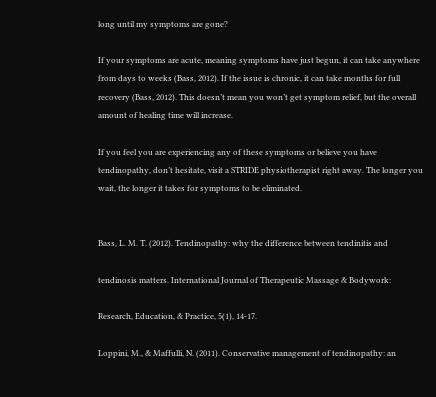long until my symptoms are gone?

If your symptoms are acute, meaning symptoms have just begun, it can take anywhere from days to weeks (Bass, 2012). If the issue is chronic, it can take months for full recovery (Bass, 2012). This doesn’t mean you won’t get symptom relief, but the overall amount of healing time will increase.

If you feel you are experiencing any of these symptoms or believe you have tendinopathy, don’t hesitate, visit a STRIDE physiotherapist right away. The longer you wait, the longer it takes for symptoms to be eliminated.


Bass, L. M. T. (2012). Tendinopathy: why the difference between tendinitis and

tendinosis matters. International Journal of Therapeutic Massage & Bodywork:

Research, Education, & Practice, 5(1), 14-17.

Loppini, M., & Maffulli, N. (2011). Conservative management of tendinopathy: an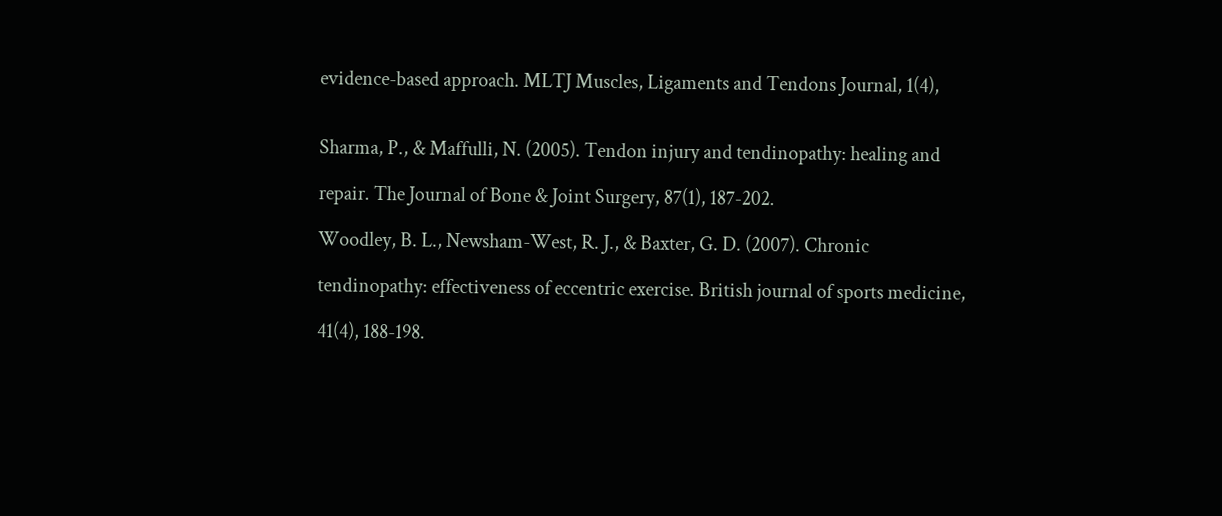evidence-based approach. MLTJ Muscles, Ligaments and Tendons Journal, 1(4),


Sharma, P., & Maffulli, N. (2005). Tendon injury and tendinopathy: healing and

repair. The Journal of Bone & Joint Surgery, 87(1), 187-202.

Woodley, B. L., Newsham-West, R. J., & Baxter, G. D. (2007). Chronic

tendinopathy: effectiveness of eccentric exercise. British journal of sports medicine,

41(4), 188-198.